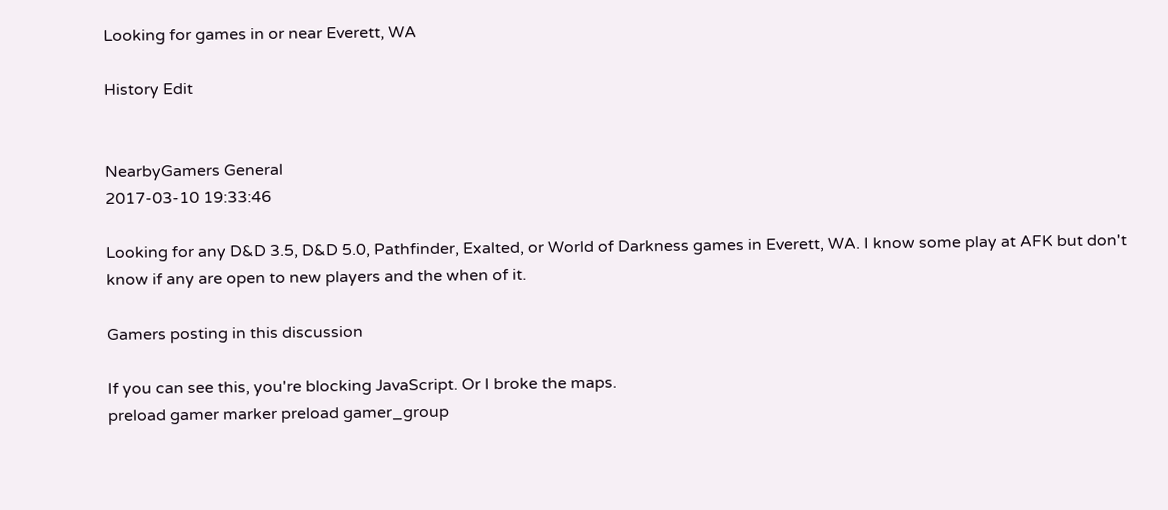Looking for games in or near Everett, WA

History Edit


NearbyGamers General
2017-03-10 19:33:46

Looking for any D&D 3.5, D&D 5.0, Pathfinder, Exalted, or World of Darkness games in Everett, WA. I know some play at AFK but don't know if any are open to new players and the when of it.

Gamers posting in this discussion

If you can see this, you're blocking JavaScript. Or I broke the maps.
preload gamer marker preload gamer_group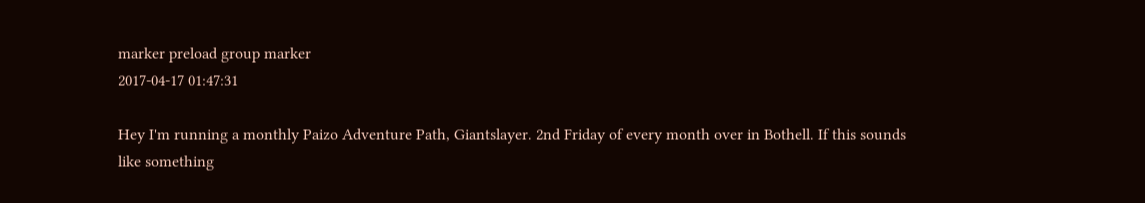marker preload group marker
2017-04-17 01:47:31

Hey I'm running a monthly Paizo Adventure Path, Giantslayer. 2nd Friday of every month over in Bothell. If this sounds like something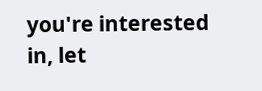you're interested in, let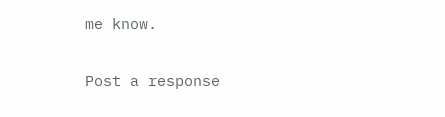me know.

Post a response